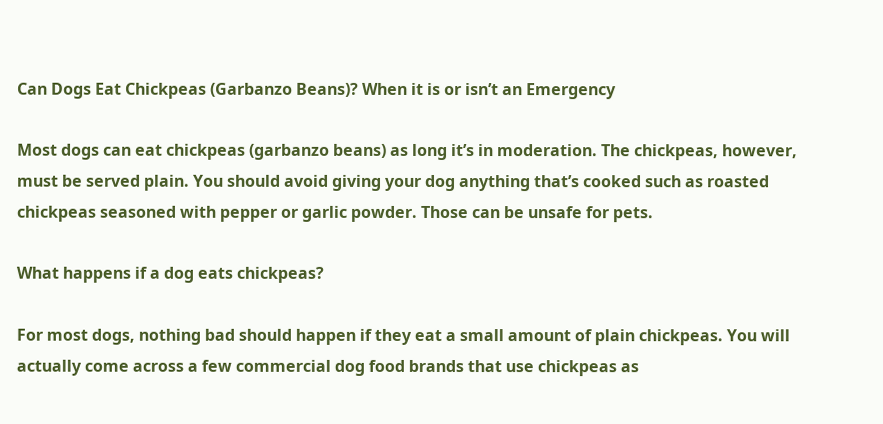Can Dogs Eat Chickpeas (Garbanzo Beans)? When it is or isn’t an Emergency

Most dogs can eat chickpeas (garbanzo beans) as long it’s in moderation. The chickpeas, however, must be served plain. You should avoid giving your dog anything that’s cooked such as roasted chickpeas seasoned with pepper or garlic powder. Those can be unsafe for pets.

What happens if a dog eats chickpeas?

For most dogs, nothing bad should happen if they eat a small amount of plain chickpeas. You will actually come across a few commercial dog food brands that use chickpeas as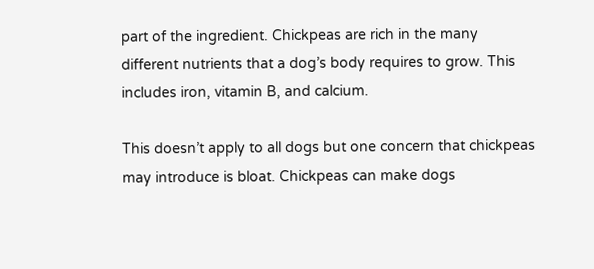part of the ingredient. Chickpeas are rich in the many different nutrients that a dog’s body requires to grow. This includes iron, vitamin B, and calcium.

This doesn’t apply to all dogs but one concern that chickpeas may introduce is bloat. Chickpeas can make dogs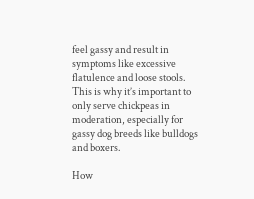feel gassy and result in symptoms like excessive flatulence and loose stools. This is why it’s important to only serve chickpeas in moderation, especially for gassy dog breeds like bulldogs and boxers.

How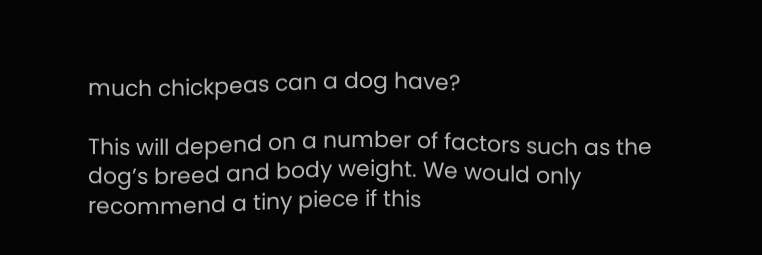much chickpeas can a dog have?

This will depend on a number of factors such as the dog’s breed and body weight. We would only recommend a tiny piece if this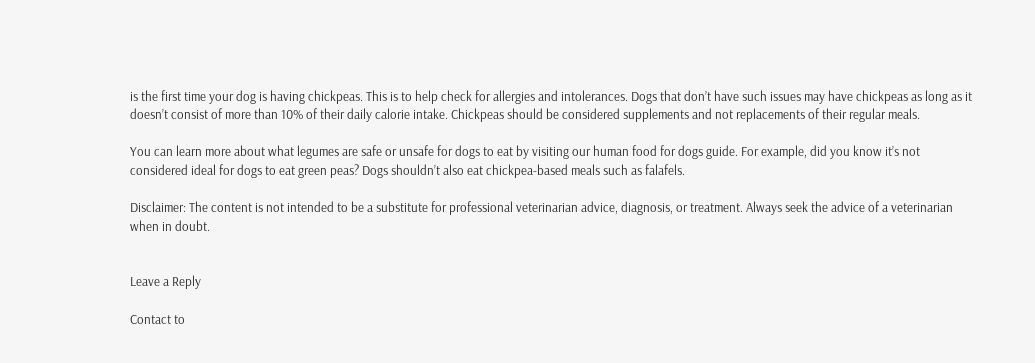is the first time your dog is having chickpeas. This is to help check for allergies and intolerances. Dogs that don’t have such issues may have chickpeas as long as it doesn’t consist of more than 10% of their daily calorie intake. Chickpeas should be considered supplements and not replacements of their regular meals.

You can learn more about what legumes are safe or unsafe for dogs to eat by visiting our human food for dogs guide. For example, did you know it’s not considered ideal for dogs to eat green peas? Dogs shouldn’t also eat chickpea-based meals such as falafels.

Disclaimer: The content is not intended to be a substitute for professional veterinarian advice, diagnosis, or treatment. Always seek the advice of a veterinarian when in doubt.


Leave a Reply

Contact to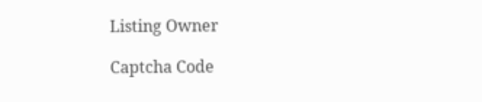Listing Owner

Captcha Code